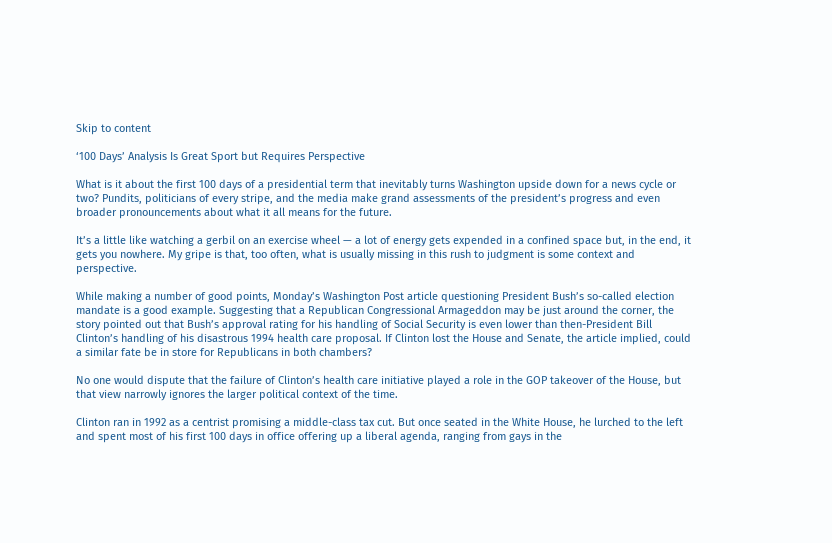Skip to content

‘100 Days’ Analysis Is Great Sport but Requires Perspective

What is it about the first 100 days of a presidential term that inevitably turns Washington upside down for a news cycle or two? Pundits, politicians of every stripe, and the media make grand assessments of the president’s progress and even broader pronouncements about what it all means for the future.

It’s a little like watching a gerbil on an exercise wheel — a lot of energy gets expended in a confined space but, in the end, it gets you nowhere. My gripe is that, too often, what is usually missing in this rush to judgment is some context and perspective.

While making a number of good points, Monday’s Washington Post article questioning President Bush’s so-called election mandate is a good example. Suggesting that a Republican Congressional Armageddon may be just around the corner, the story pointed out that Bush’s approval rating for his handling of Social Security is even lower than then-President Bill Clinton’s handling of his disastrous 1994 health care proposal. If Clinton lost the House and Senate, the article implied, could a similar fate be in store for Republicans in both chambers?

No one would dispute that the failure of Clinton’s health care initiative played a role in the GOP takeover of the House, but that view narrowly ignores the larger political context of the time.

Clinton ran in 1992 as a centrist promising a middle-class tax cut. But once seated in the White House, he lurched to the left and spent most of his first 100 days in office offering up a liberal agenda, ranging from gays in the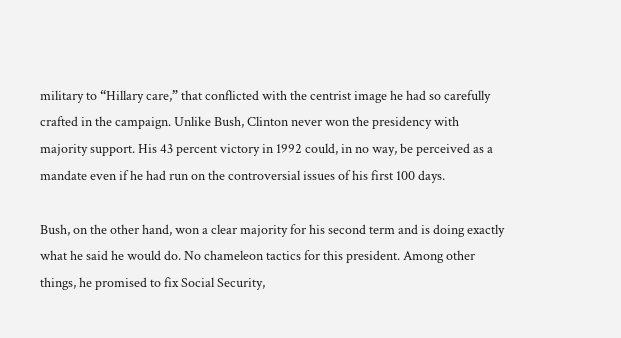military to “Hillary care,” that conflicted with the centrist image he had so carefully crafted in the campaign. Unlike Bush, Clinton never won the presidency with majority support. His 43 percent victory in 1992 could, in no way, be perceived as a mandate even if he had run on the controversial issues of his first 100 days.

Bush, on the other hand, won a clear majority for his second term and is doing exactly what he said he would do. No chameleon tactics for this president. Among other things, he promised to fix Social Security,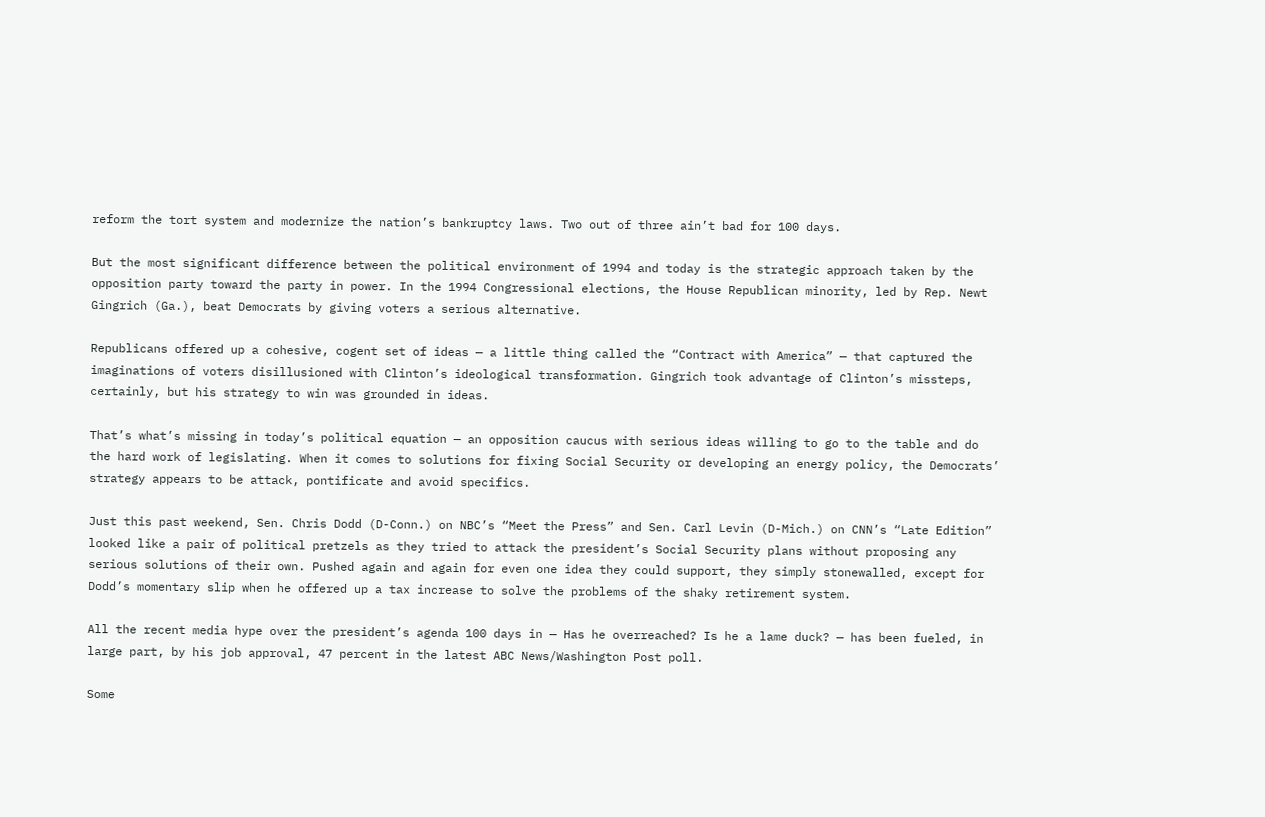reform the tort system and modernize the nation’s bankruptcy laws. Two out of three ain’t bad for 100 days.

But the most significant difference between the political environment of 1994 and today is the strategic approach taken by the opposition party toward the party in power. In the 1994 Congressional elections, the House Republican minority, led by Rep. Newt Gingrich (Ga.), beat Democrats by giving voters a serious alternative.

Republicans offered up a cohesive, cogent set of ideas — a little thing called the “Contract with America” — that captured the imaginations of voters disillusioned with Clinton’s ideological transformation. Gingrich took advantage of Clinton’s missteps, certainly, but his strategy to win was grounded in ideas.

That’s what’s missing in today’s political equation — an opposition caucus with serious ideas willing to go to the table and do the hard work of legislating. When it comes to solutions for fixing Social Security or developing an energy policy, the Democrats’ strategy appears to be attack, pontificate and avoid specifics.

Just this past weekend, Sen. Chris Dodd (D-Conn.) on NBC’s “Meet the Press” and Sen. Carl Levin (D-Mich.) on CNN’s “Late Edition” looked like a pair of political pretzels as they tried to attack the president’s Social Security plans without proposing any serious solutions of their own. Pushed again and again for even one idea they could support, they simply stonewalled, except for Dodd’s momentary slip when he offered up a tax increase to solve the problems of the shaky retirement system.

All the recent media hype over the president’s agenda 100 days in — Has he overreached? Is he a lame duck? — has been fueled, in large part, by his job approval, 47 percent in the latest ABC News/Washington Post poll.

Some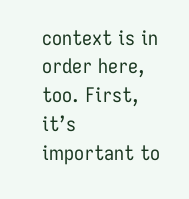context is in order here, too. First, it’s important to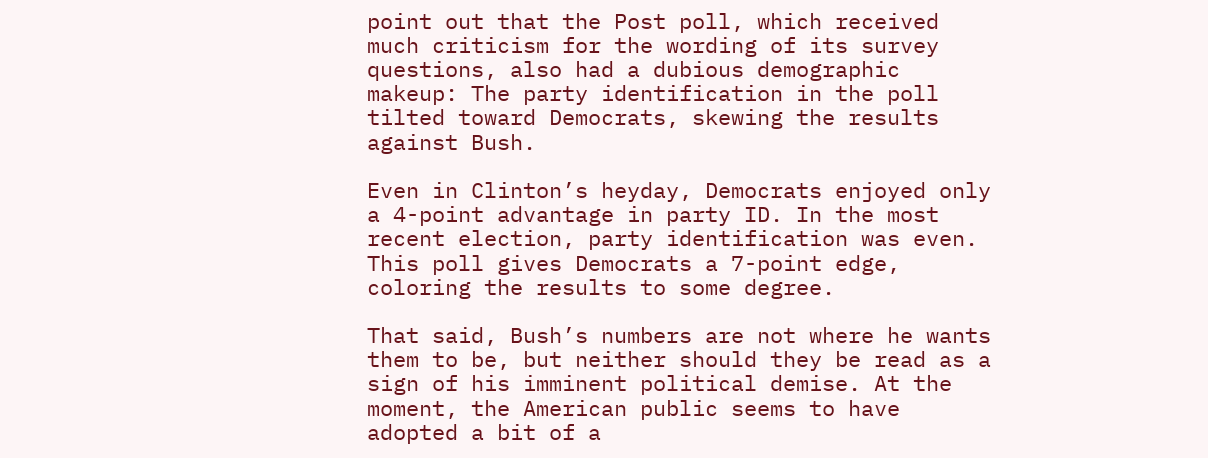point out that the Post poll, which received much criticism for the wording of its survey questions, also had a dubious demographic makeup: The party identification in the poll tilted toward Democrats, skewing the results against Bush.

Even in Clinton’s heyday, Democrats enjoyed only a 4-point advantage in party ID. In the most recent election, party identification was even. This poll gives Democrats a 7-point edge, coloring the results to some degree.

That said, Bush’s numbers are not where he wants them to be, but neither should they be read as a sign of his imminent political demise. At the moment, the American public seems to have adopted a bit of a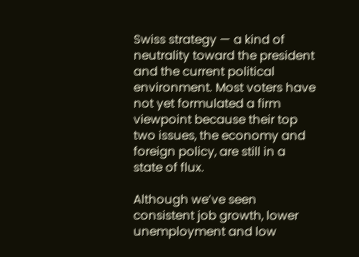Swiss strategy — a kind of neutrality toward the president and the current political environment. Most voters have not yet formulated a firm viewpoint because their top two issues, the economy and foreign policy, are still in a state of flux.

Although we’ve seen consistent job growth, lower unemployment and low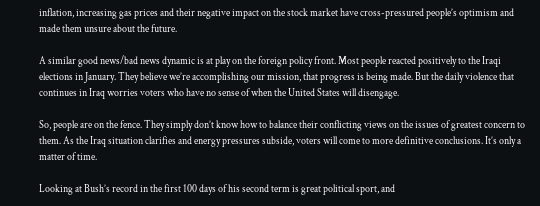inflation, increasing gas prices and their negative impact on the stock market have cross-pressured people’s optimism and made them unsure about the future.

A similar good news/bad news dynamic is at play on the foreign policy front. Most people reacted positively to the Iraqi elections in January. They believe we’re accomplishing our mission, that progress is being made. But the daily violence that continues in Iraq worries voters who have no sense of when the United States will disengage.

So, people are on the fence. They simply don’t know how to balance their conflicting views on the issues of greatest concern to them. As the Iraq situation clarifies and energy pressures subside, voters will come to more definitive conclusions. It’s only a matter of time.

Looking at Bush’s record in the first 100 days of his second term is great political sport, and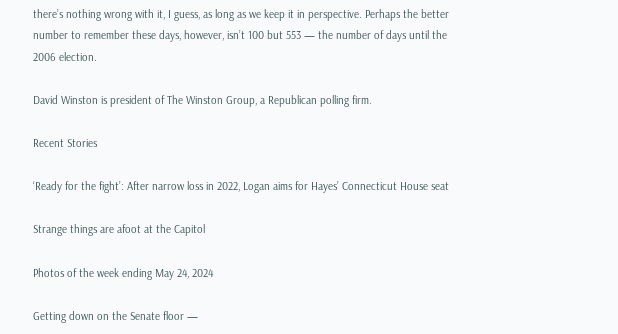there’s nothing wrong with it, I guess, as long as we keep it in perspective. Perhaps the better number to remember these days, however, isn’t 100 but 553 — the number of days until the 2006 election.

David Winston is president of The Winston Group, a Republican polling firm.

Recent Stories

‘Ready for the fight’: After narrow loss in 2022, Logan aims for Hayes’ Connecticut House seat

Strange things are afoot at the Capitol

Photos of the week ending May 24, 2024

Getting down on the Senate floor —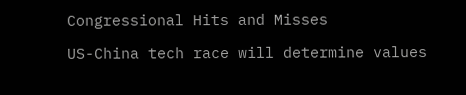Congressional Hits and Misses

US-China tech race will determine values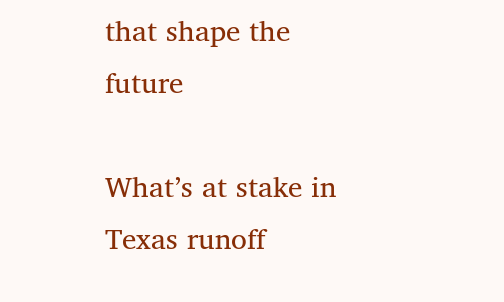that shape the future

What’s at stake in Texas runoff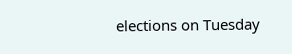elections on Tuesday